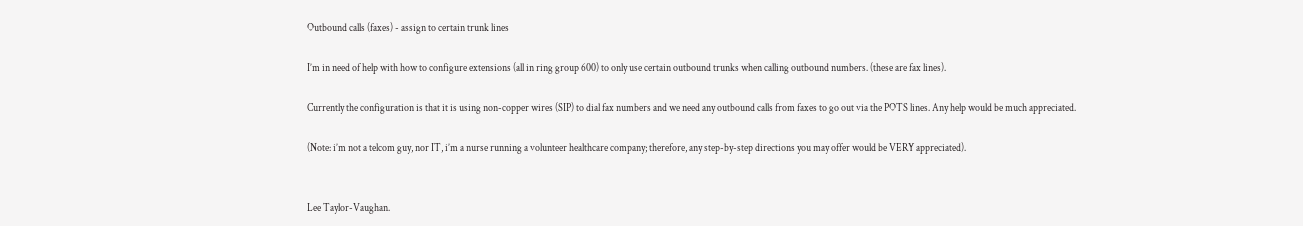Outbound calls (faxes) - assign to certain trunk lines

I’m in need of help with how to configure extensions (all in ring group 600) to only use certain outbound trunks when calling outbound numbers. (these are fax lines).

Currently the configuration is that it is using non-copper wires (SIP) to dial fax numbers and we need any outbound calls from faxes to go out via the POTS lines. Any help would be much appreciated.

(Note: i’m not a telcom guy, nor IT, i’m a nurse running a volunteer healthcare company; therefore, any step-by-step directions you may offer would be VERY appreciated).


Lee Taylor-Vaughan.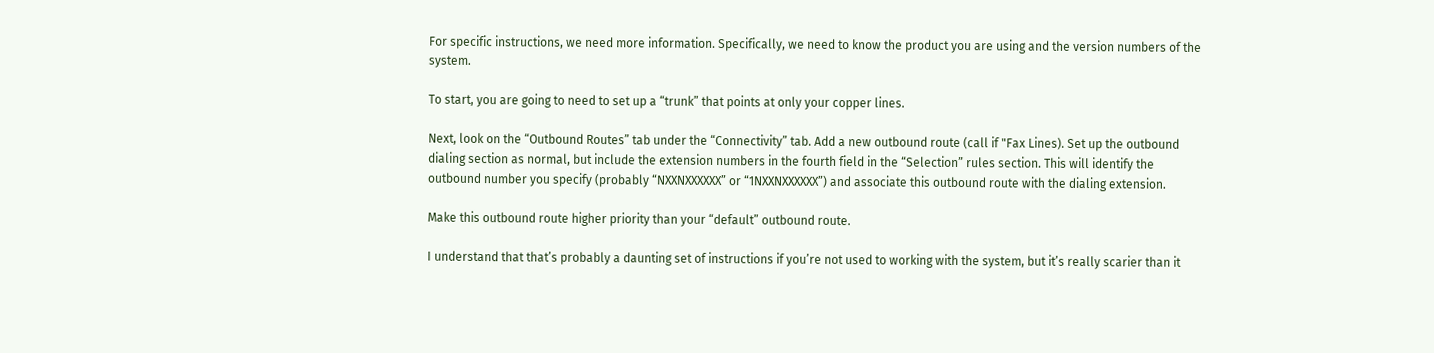For specific instructions, we need more information. Specifically, we need to know the product you are using and the version numbers of the system.

To start, you are going to need to set up a “trunk” that points at only your copper lines.

Next, look on the “Outbound Routes” tab under the “Connectivity” tab. Add a new outbound route (call if "Fax Lines). Set up the outbound dialing section as normal, but include the extension numbers in the fourth field in the “Selection” rules section. This will identify the outbound number you specify (probably “NXXNXXXXXX” or “1NXXNXXXXXX”) and associate this outbound route with the dialing extension.

Make this outbound route higher priority than your “default” outbound route.

I understand that that’s probably a daunting set of instructions if you’re not used to working with the system, but it’s really scarier than it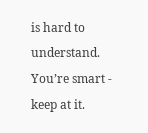is hard to understand. You’re smart - keep at it.